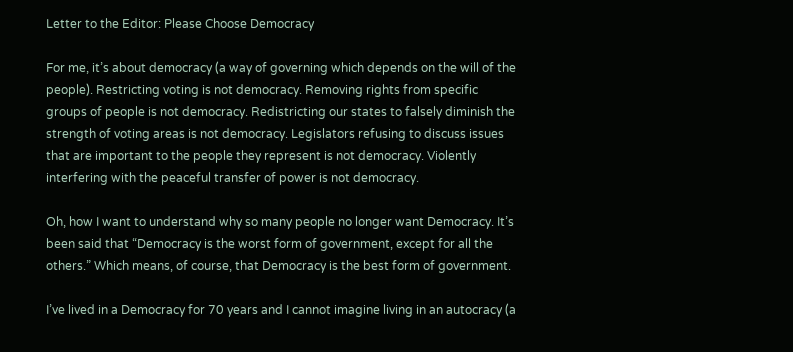Letter to the Editor: Please Choose Democracy

For me, it’s about democracy (a way of governing which depends on the will of the people). Restricting voting is not democracy. Removing rights from specific groups of people is not democracy. Redistricting our states to falsely diminish the strength of voting areas is not democracy. Legislators refusing to discuss issues that are important to the people they represent is not democracy. Violently interfering with the peaceful transfer of power is not democracy.

Oh, how I want to understand why so many people no longer want Democracy. It’s been said that “Democracy is the worst form of government, except for all the others.” Which means, of course, that Democracy is the best form of government.

I’ve lived in a Democracy for 70 years and I cannot imagine living in an autocracy (a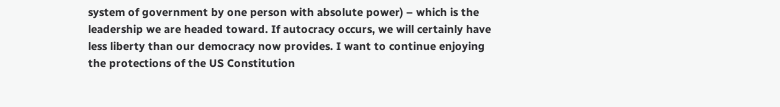system of government by one person with absolute power) – which is the leadership we are headed toward. If autocracy occurs, we will certainly have less liberty than our democracy now provides. I want to continue enjoying the protections of the US Constitution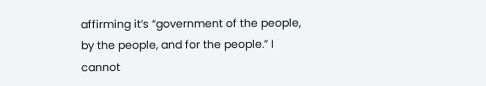affirming it’s “government of the people, by the people, and for the people.” I cannot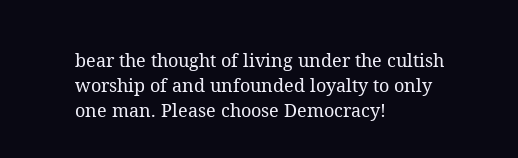bear the thought of living under the cultish worship of and unfounded loyalty to only one man. Please choose Democracy!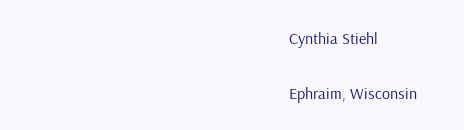Cynthia Stiehl

Ephraim, Wisconsin